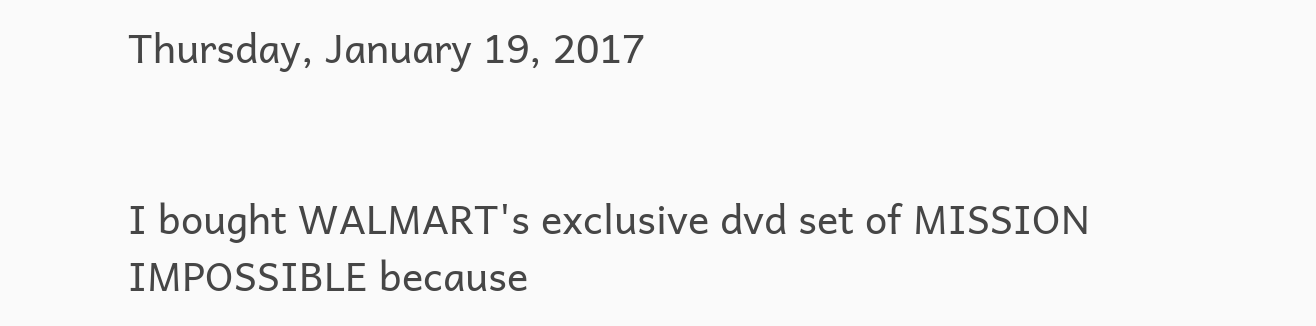Thursday, January 19, 2017


I bought WALMART's exclusive dvd set of MISSION IMPOSSIBLE because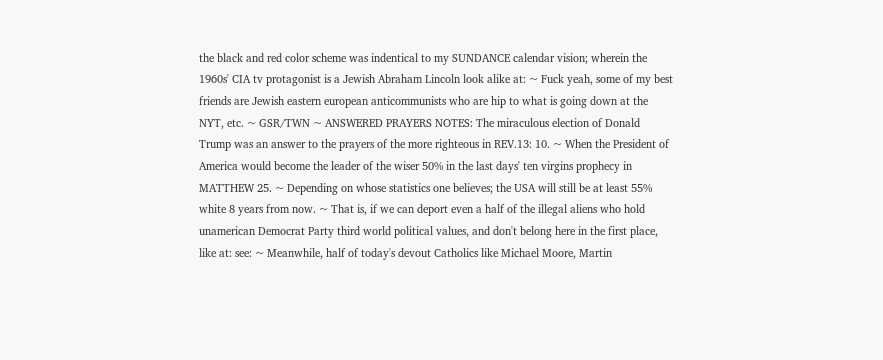the black and red color scheme was indentical to my SUNDANCE calendar vision; wherein the 1960s' CIA tv protagonist is a Jewish Abraham Lincoln look alike at: ~ Fuck yeah, some of my best friends are Jewish eastern european anticommunists who are hip to what is going down at the NYT, etc. ~ GSR/TWN ~ ANSWERED PRAYERS NOTES: The miraculous election of Donald Trump was an answer to the prayers of the more righteous in REV.13: 10. ~ When the President of America would become the leader of the wiser 50% in the last days' ten virgins prophecy in MATTHEW 25. ~ Depending on whose statistics one believes; the USA will still be at least 55% white 8 years from now. ~ That is, if we can deport even a half of the illegal aliens who hold unamerican Democrat Party third world political values, and don't belong here in the first place, like at: see: ~ Meanwhile, half of today's devout Catholics like Michael Moore, Martin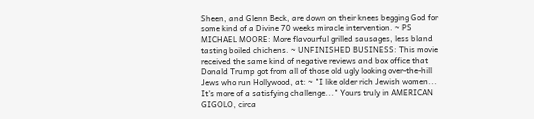Sheen, and Glenn Beck, are down on their knees begging God for some kind of a Divine 70 weeks miracle intervention. ~ PS MICHAEL MOORE: More flavourful grilled sausages, less bland tasting boiled chichens. ~ UNFINISHED BUSINESS: This movie received the same kind of negative reviews and box office that Donald Trump got from all of those old ugly looking over-the-hill Jews who run Hollywood, at: ~ "I like older rich Jewish women... It's more of a satisfying challenge..." Yours truly in AMERICAN GIGOLO, circa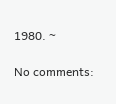1980. ~

No comments: